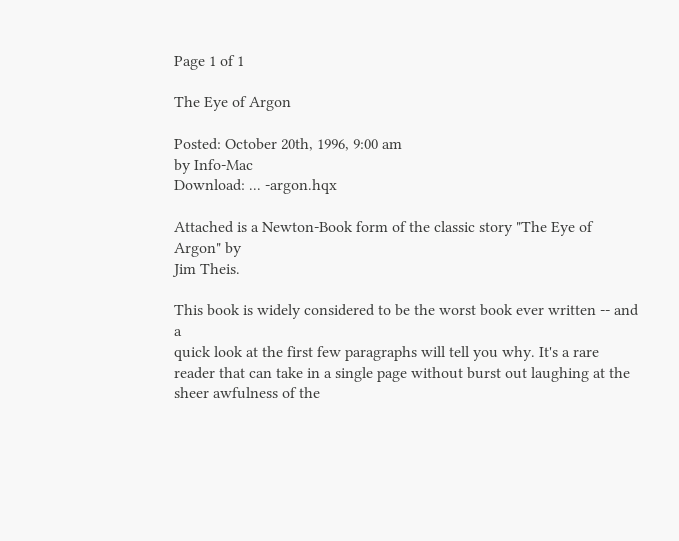Page 1 of 1

The Eye of Argon

Posted: October 20th, 1996, 9:00 am
by Info-Mac
Download: ... -argon.hqx

Attached is a Newton-Book form of the classic story "The Eye of Argon" by
Jim Theis.

This book is widely considered to be the worst book ever written -- and a
quick look at the first few paragraphs will tell you why. It's a rare
reader that can take in a single page without burst out laughing at the
sheer awfulness of the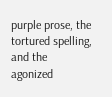purple prose, the tortured spelling, and the
agonized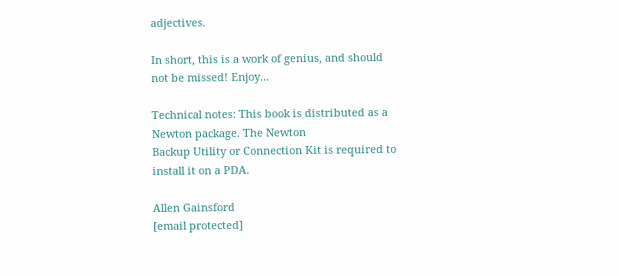adjectives.

In short, this is a work of genius, and should not be missed! Enjoy...

Technical notes: This book is distributed as a Newton package. The Newton
Backup Utility or Connection Kit is required to install it on a PDA.

Allen Gainsford
[email protected]